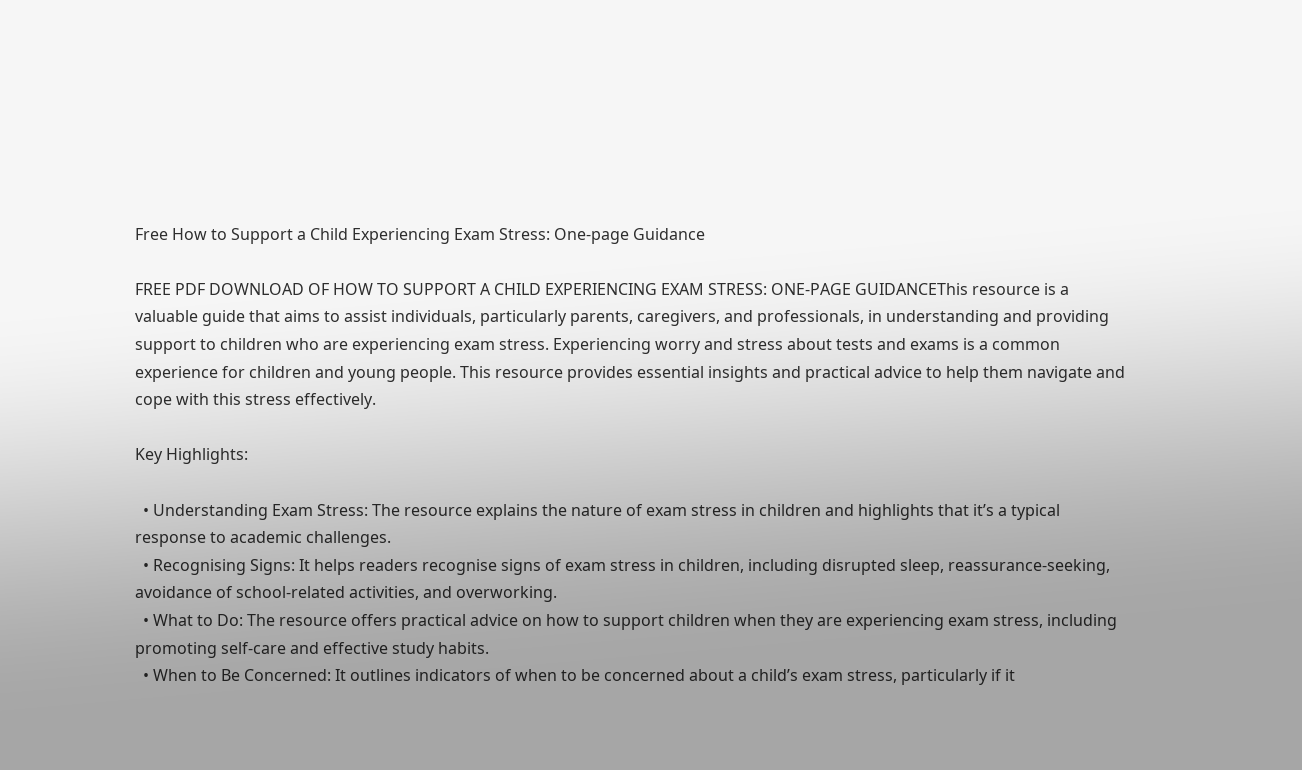Free How to Support a Child Experiencing Exam Stress: One-page Guidance

FREE PDF DOWNLOAD OF HOW TO SUPPORT A CHILD EXPERIENCING EXAM STRESS: ONE-PAGE GUIDANCEThis resource is a valuable guide that aims to assist individuals, particularly parents, caregivers, and professionals, in understanding and providing support to children who are experiencing exam stress. Experiencing worry and stress about tests and exams is a common experience for children and young people. This resource provides essential insights and practical advice to help them navigate and cope with this stress effectively.

Key Highlights:

  • Understanding Exam Stress: The resource explains the nature of exam stress in children and highlights that it’s a typical response to academic challenges.
  • Recognising Signs: It helps readers recognise signs of exam stress in children, including disrupted sleep, reassurance-seeking, avoidance of school-related activities, and overworking.
  • What to Do: The resource offers practical advice on how to support children when they are experiencing exam stress, including promoting self-care and effective study habits.
  • When to Be Concerned: It outlines indicators of when to be concerned about a child’s exam stress, particularly if it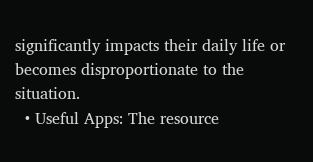significantly impacts their daily life or becomes disproportionate to the situation.
  • Useful Apps: The resource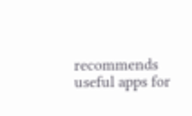recommends useful apps for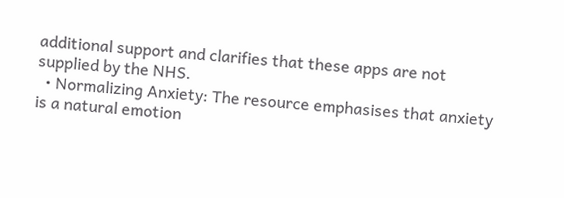additional support and clarifies that these apps are not supplied by the NHS.
  • Normalizing Anxiety: The resource emphasises that anxiety is a natural emotion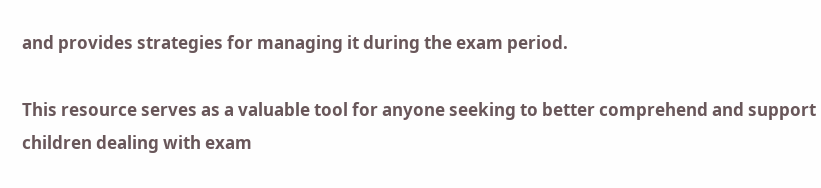and provides strategies for managing it during the exam period.

This resource serves as a valuable tool for anyone seeking to better comprehend and support children dealing with exam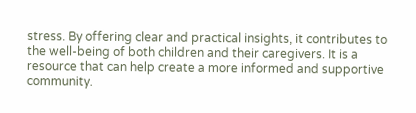stress. By offering clear and practical insights, it contributes to the well-being of both children and their caregivers. It is a resource that can help create a more informed and supportive community.